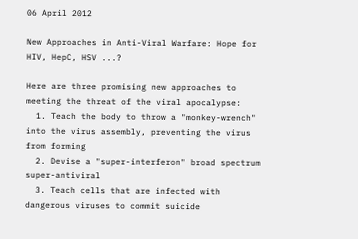06 April 2012

New Approaches in Anti-Viral Warfare: Hope for HIV, HepC, HSV ...?

Here are three promising new approaches to meeting the threat of the viral apocalypse:
  1. Teach the body to throw a "monkey-wrench" into the virus assembly, preventing the virus from forming
  2. Devise a "super-interferon" broad spectrum super-antiviral
  3. Teach cells that are infected with dangerous viruses to commit suicide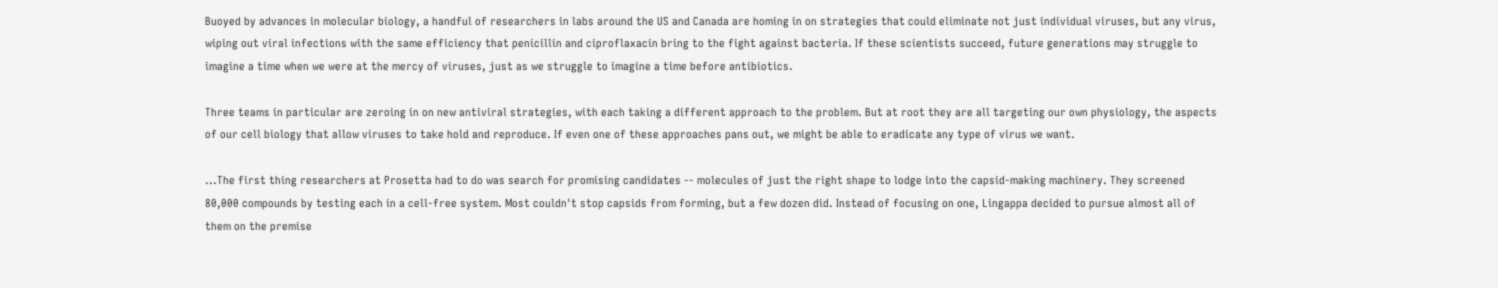Buoyed by advances in molecular biology, a handful of researchers in labs around the US and Canada are homing in on strategies that could eliminate not just individual viruses, but any virus, wiping out viral infections with the same efficiency that penicillin and ciproflaxacin bring to the fight against bacteria. If these scientists succeed, future generations may struggle to imagine a time when we were at the mercy of viruses, just as we struggle to imagine a time before antibiotics.

Three teams in particular are zeroing in on new antiviral strategies, with each taking a different approach to the problem. But at root they are all targeting our own physiology, the aspects of our cell biology that allow viruses to take hold and reproduce. If even one of these approaches pans out, we might be able to eradicate any type of virus we want.

...The first thing researchers at Prosetta had to do was search for promising candidates -- molecules of just the right shape to lodge into the capsid-making machinery. They screened 80,000 compounds by testing each in a cell-free system. Most couldn't stop capsids from forming, but a few dozen did. Instead of focusing on one, Lingappa decided to pursue almost all of them on the premise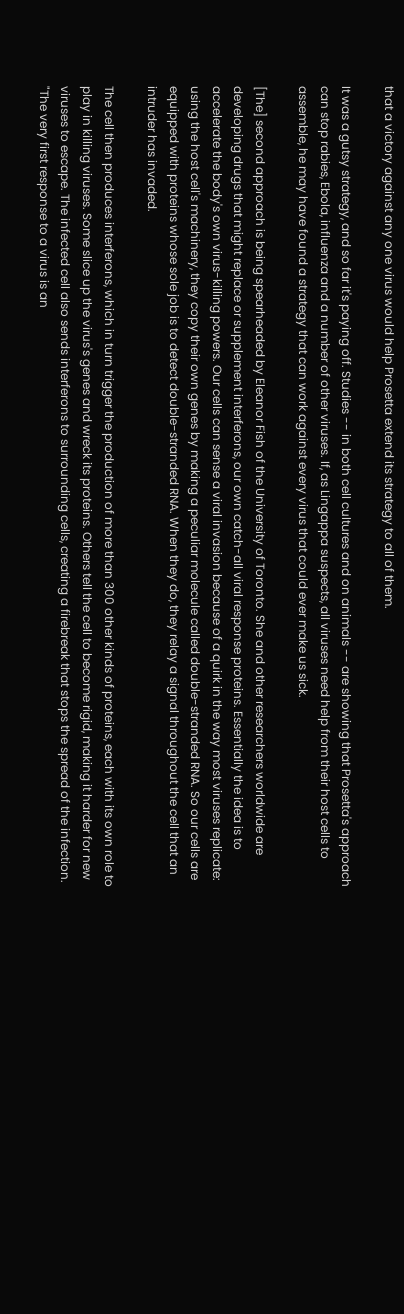that a victory against any one virus would help Prosetta extend its strategy to all of them.

It was a gutsy strategy, and so far it's paying off. Studies -- in both cell cultures and on animals -- are showing that Prosetta's approach can stop rabies, Ebola, influenza and a number of other viruses. If, as Lingappa suspects, all viruses need help from their host cells to assemble, he may have found a strategy that can work against every virus that could ever make us sick.

[The] second approach is being spearheaded by Eleanor Fish of the University of Toronto. She and other researchers worldwide are developing drugs that might replace or supplement interferons, our own catch-all viral response proteins. Essentially the idea is to accelerate the body's own virus-killing powers. Our cells can sense a viral invasion because of a quirk in the way most viruses replicate: using the host cell's machinery, they copy their own genes by making a peculiar molecule called double-stranded RNA. So our cells are equipped with proteins whose sole job is to detect double-stranded RNA. When they do, they relay a signal throughout the cell that an intruder has invaded.

The cell then produces interferons, which in turn trigger the production of more than 300 other kinds of proteins, each with its own role to play in killing viruses. Some slice up the virus's genes and wreck its proteins. Others tell the cell to become rigid, making it harder for new viruses to escape. The infected cell also sends interferons to surrounding cells, creating a firebreak that stops the spread of the infection. "The very first response to a virus is an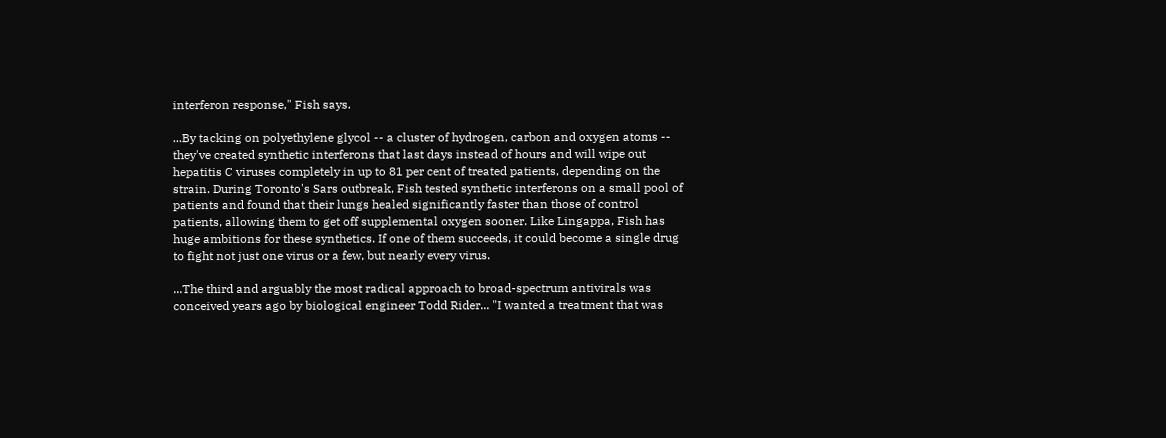interferon response," Fish says.

...By tacking on polyethylene glycol -- a cluster of hydrogen, carbon and oxygen atoms -- they've created synthetic interferons that last days instead of hours and will wipe out hepatitis C viruses completely in up to 81 per cent of treated patients, depending on the strain. During Toronto's Sars outbreak, Fish tested synthetic interferons on a small pool of patients and found that their lungs healed significantly faster than those of control patients, allowing them to get off supplemental oxygen sooner. Like Lingappa, Fish has huge ambitions for these synthetics. If one of them succeeds, it could become a single drug to fight not just one virus or a few, but nearly every virus.

...The third and arguably the most radical approach to broad-spectrum antivirals was conceived years ago by biological engineer Todd Rider... "I wanted a treatment that was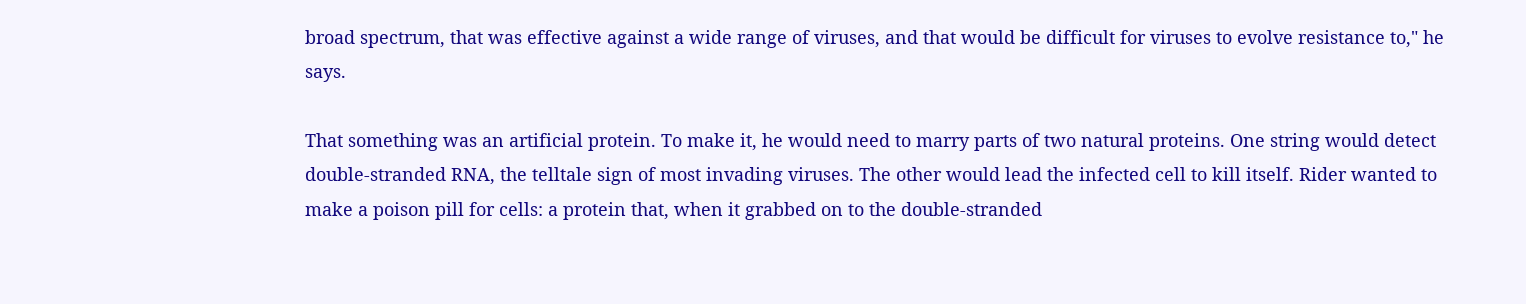broad spectrum, that was effective against a wide range of viruses, and that would be difficult for viruses to evolve resistance to," he says.

That something was an artificial protein. To make it, he would need to marry parts of two natural proteins. One string would detect double-stranded RNA, the telltale sign of most invading viruses. The other would lead the infected cell to kill itself. Rider wanted to make a poison pill for cells: a protein that, when it grabbed on to the double-stranded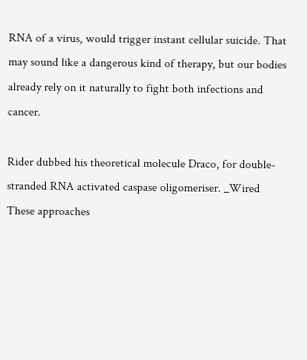RNA of a virus, would trigger instant cellular suicide. That may sound like a dangerous kind of therapy, but our bodies already rely on it naturally to fight both infections and cancer.

Rider dubbed his theoretical molecule Draco, for double-stranded RNA activated caspase oligomeriser. _Wired
These approaches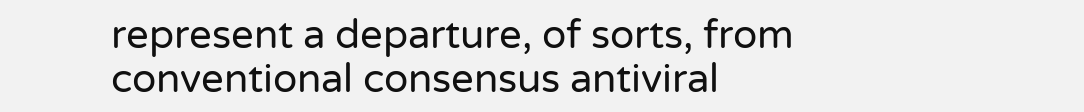represent a departure, of sorts, from conventional consensus antiviral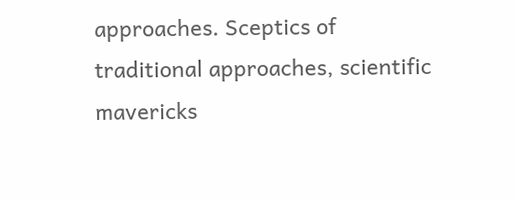approaches. Sceptics of traditional approaches, scientific mavericks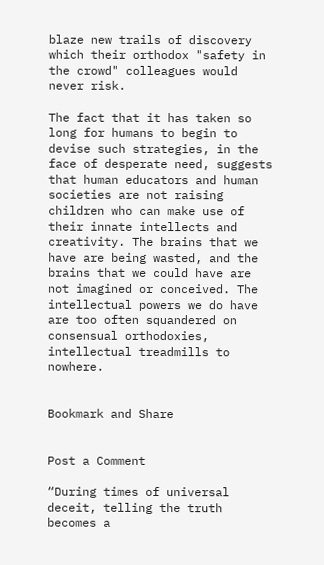blaze new trails of discovery which their orthodox "safety in the crowd" colleagues would never risk.

The fact that it has taken so long for humans to begin to devise such strategies, in the face of desperate need, suggests that human educators and human societies are not raising children who can make use of their innate intellects and creativity. The brains that we have are being wasted, and the brains that we could have are not imagined or conceived. The intellectual powers we do have are too often squandered on consensual orthodoxies, intellectual treadmills to nowhere.


Bookmark and Share


Post a Comment

“During times of universal deceit, telling the truth becomes a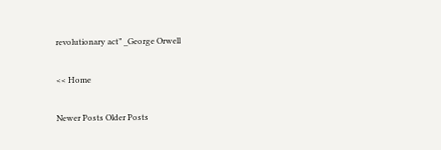revolutionary act” _George Orwell

<< Home

Newer Posts Older Posts